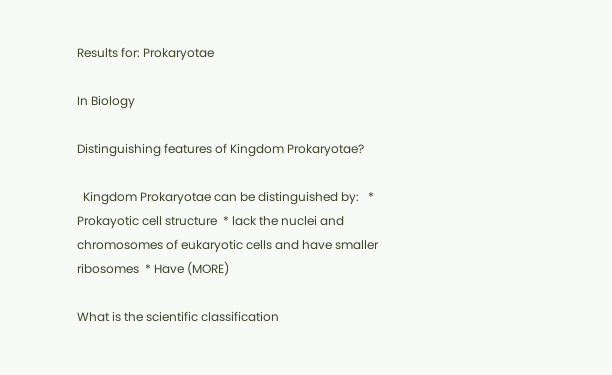Results for: Prokaryotae

In Biology

Distinguishing features of Kingdom Prokaryotae?

  Kingdom Prokaryotae can be distinguished by:   * Prokayotic cell structure  * lack the nuclei and chromosomes of eukaryotic cells and have smaller ribosomes  * Have (MORE)

What is the scientific classification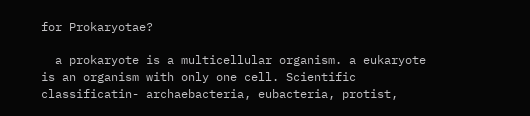for Prokaryotae?

  a prokaryote is a multicellular organism. a eukaryote is an organism with only one cell. Scientific classificatin- archaebacteria, eubacteria, protist,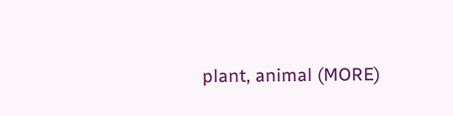plant, animal (MORE)